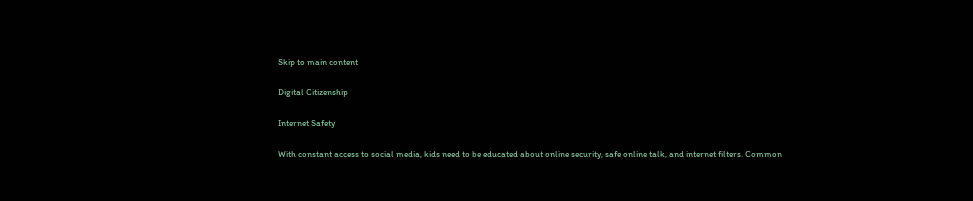Skip to main content

Digital Citizenship

Internet Safety

With constant access to social media, kids need to be educated about online security, safe online talk, and internet filters. Common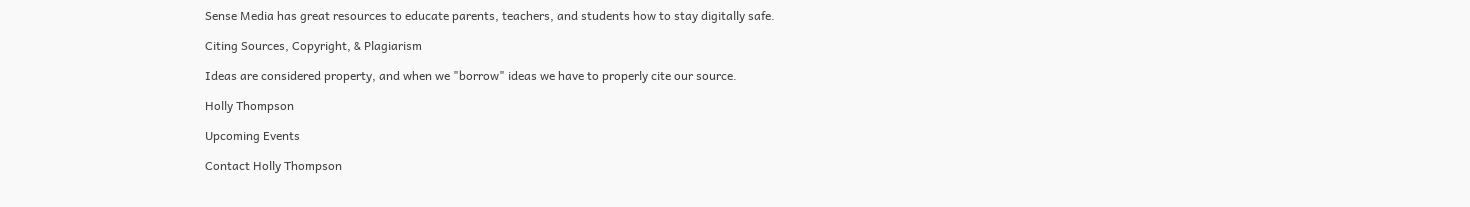Sense Media has great resources to educate parents, teachers, and students how to stay digitally safe.

Citing Sources, Copyright, & Plagiarism

Ideas are considered property, and when we "borrow" ideas we have to properly cite our source.

Holly Thompson

Upcoming Events

Contact Holly Thompson